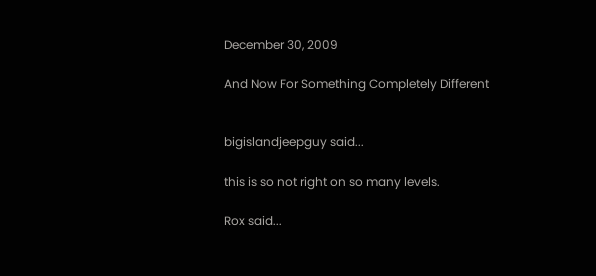December 30, 2009

And Now For Something Completely Different


bigislandjeepguy said...

this is so not right on so many levels.

Rox said...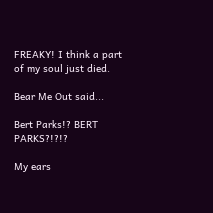FREAKY! I think a part of my soul just died.

Bear Me Out said...

Bert Parks!? BERT PARKS?!?!?

My ears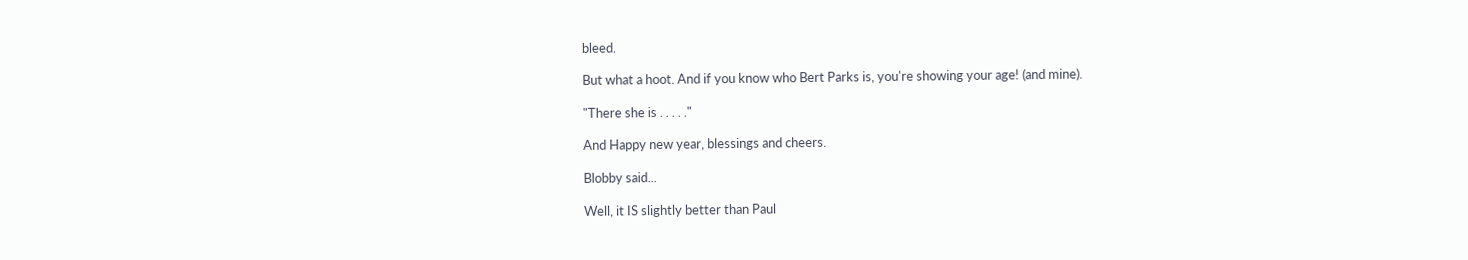bleed.

But what a hoot. And if you know who Bert Parks is, you're showing your age! (and mine).

"There she is . . . . ."

And Happy new year, blessings and cheers.

Blobby said...

Well, it IS slightly better than Paul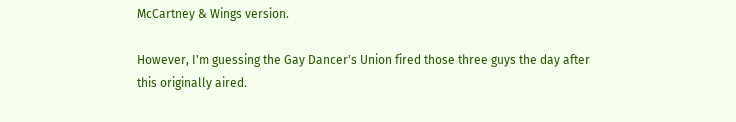McCartney & Wings version.

However, I'm guessing the Gay Dancer's Union fired those three guys the day after this originally aired.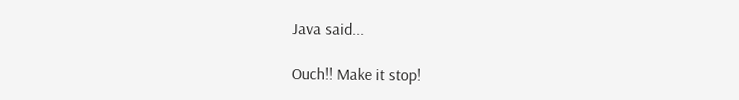Java said...

Ouch!! Make it stop!